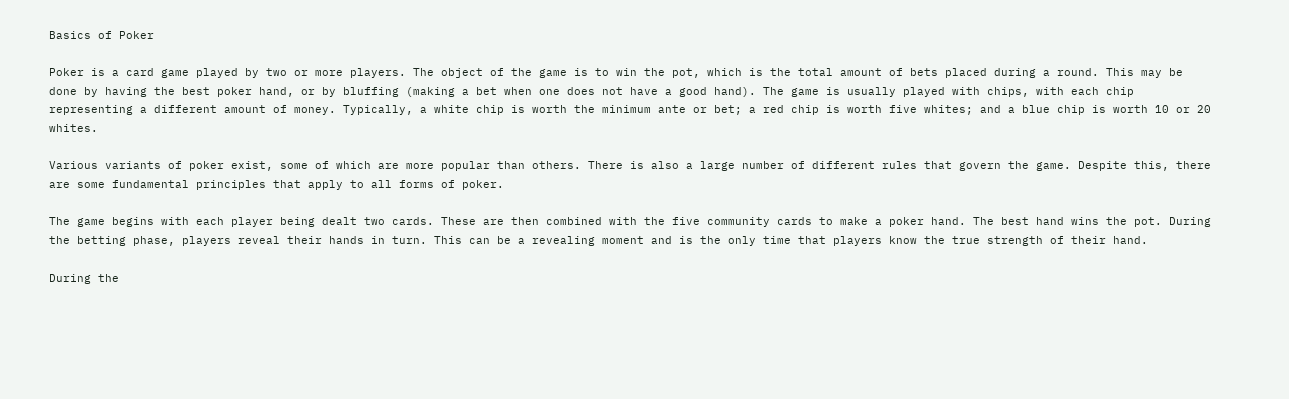Basics of Poker

Poker is a card game played by two or more players. The object of the game is to win the pot, which is the total amount of bets placed during a round. This may be done by having the best poker hand, or by bluffing (making a bet when one does not have a good hand). The game is usually played with chips, with each chip representing a different amount of money. Typically, a white chip is worth the minimum ante or bet; a red chip is worth five whites; and a blue chip is worth 10 or 20 whites.

Various variants of poker exist, some of which are more popular than others. There is also a large number of different rules that govern the game. Despite this, there are some fundamental principles that apply to all forms of poker.

The game begins with each player being dealt two cards. These are then combined with the five community cards to make a poker hand. The best hand wins the pot. During the betting phase, players reveal their hands in turn. This can be a revealing moment and is the only time that players know the true strength of their hand.

During the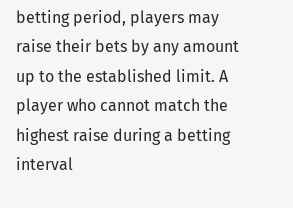betting period, players may raise their bets by any amount up to the established limit. A player who cannot match the highest raise during a betting interval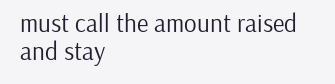must call the amount raised and stay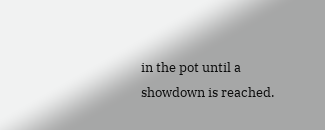in the pot until a showdown is reached.